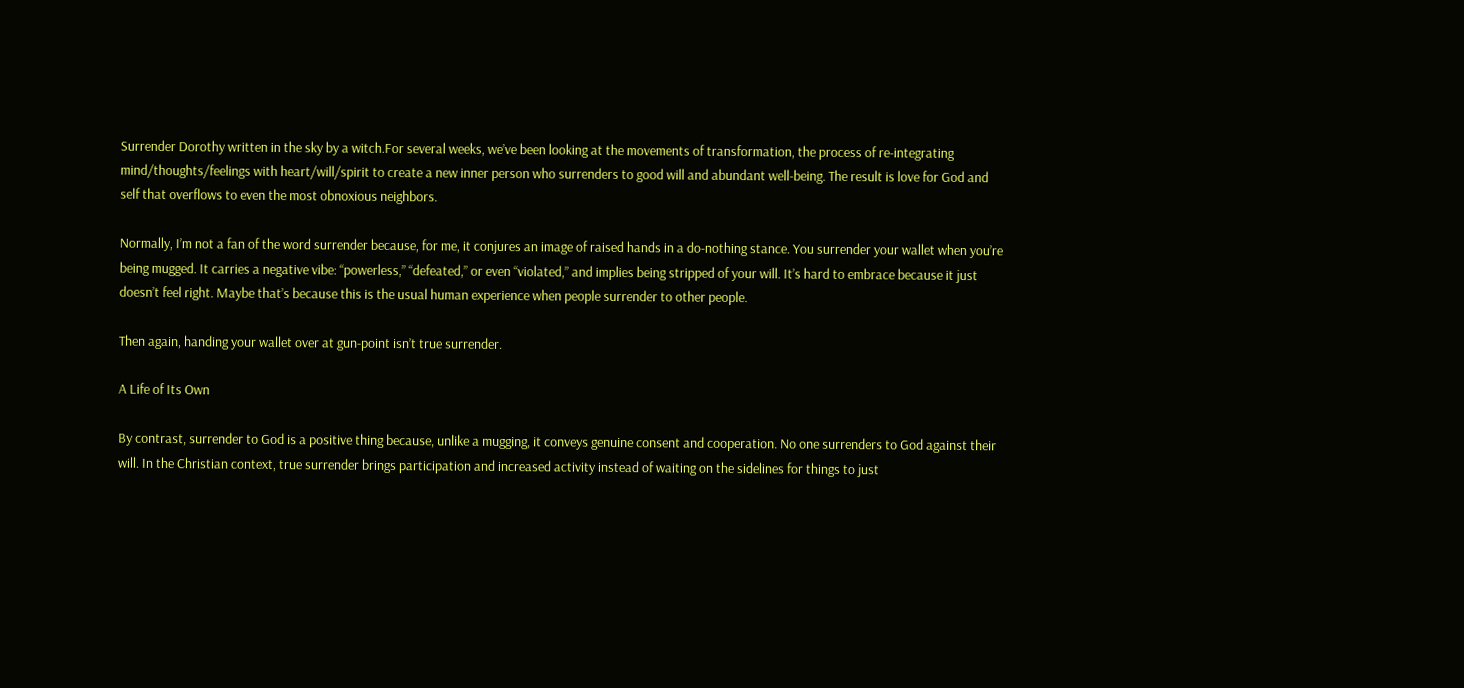Surrender Dorothy written in the sky by a witch.For several weeks, we’ve been looking at the movements of transformation, the process of re-integrating mind/thoughts/feelings with heart/will/spirit to create a new inner person who surrenders to good will and abundant well-being. The result is love for God and self that overflows to even the most obnoxious neighbors.

Normally, I’m not a fan of the word surrender because, for me, it conjures an image of raised hands in a do-nothing stance. You surrender your wallet when you’re being mugged. It carries a negative vibe: “powerless,” “defeated,” or even “violated,” and implies being stripped of your will. It’s hard to embrace because it just doesn’t feel right. Maybe that’s because this is the usual human experience when people surrender to other people.

Then again, handing your wallet over at gun-point isn’t true surrender.

A Life of Its Own

By contrast, surrender to God is a positive thing because, unlike a mugging, it conveys genuine consent and cooperation. No one surrenders to God against their will. In the Christian context, true surrender brings participation and increased activity instead of waiting on the sidelines for things to just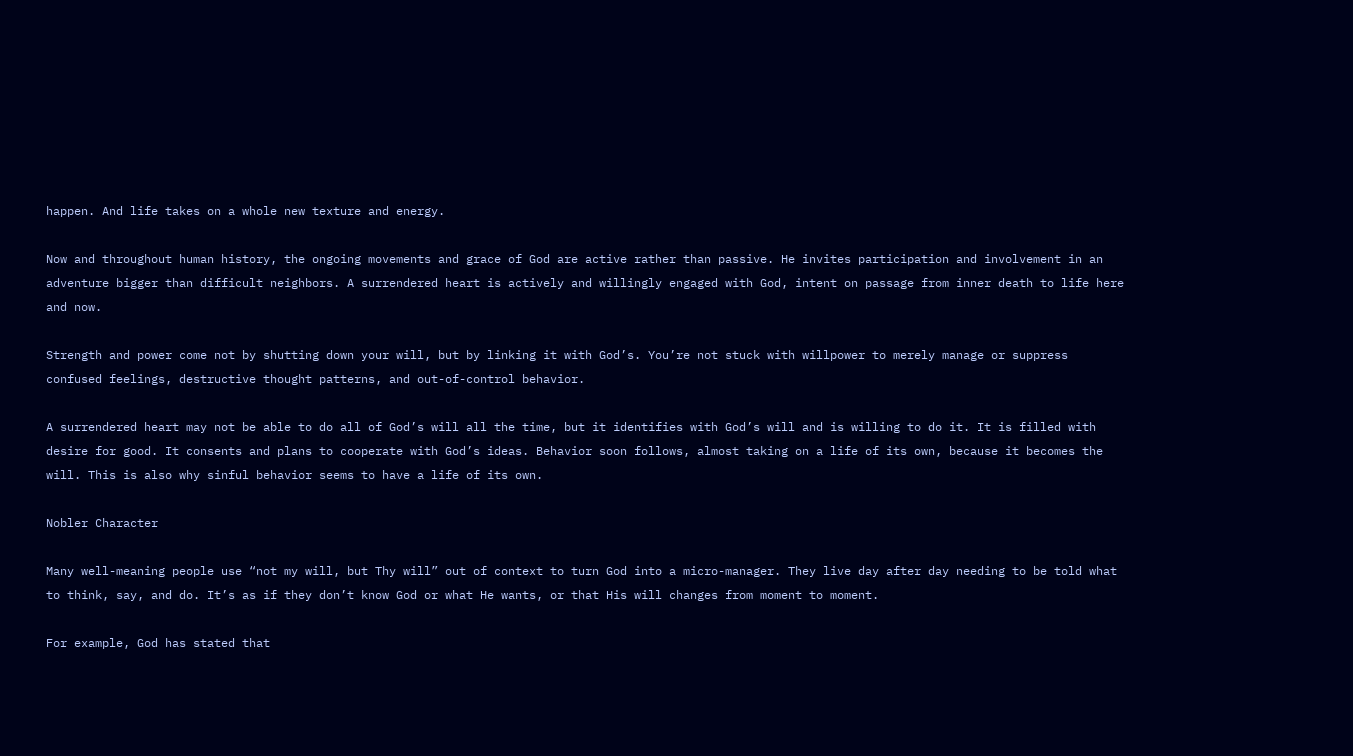happen. And life takes on a whole new texture and energy.

Now and throughout human history, the ongoing movements and grace of God are active rather than passive. He invites participation and involvement in an adventure bigger than difficult neighbors. A surrendered heart is actively and willingly engaged with God, intent on passage from inner death to life here and now.

Strength and power come not by shutting down your will, but by linking it with God’s. You’re not stuck with willpower to merely manage or suppress confused feelings, destructive thought patterns, and out-of-control behavior.

A surrendered heart may not be able to do all of God’s will all the time, but it identifies with God’s will and is willing to do it. It is filled with desire for good. It consents and plans to cooperate with God’s ideas. Behavior soon follows, almost taking on a life of its own, because it becomes the will. This is also why sinful behavior seems to have a life of its own.

Nobler Character

Many well-meaning people use “not my will, but Thy will” out of context to turn God into a micro-manager. They live day after day needing to be told what to think, say, and do. It’s as if they don’t know God or what He wants, or that His will changes from moment to moment.

For example, God has stated that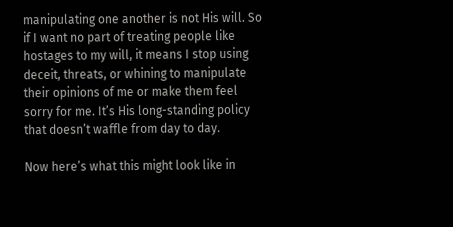manipulating one another is not His will. So if I want no part of treating people like hostages to my will, it means I stop using deceit, threats, or whining to manipulate their opinions of me or make them feel sorry for me. It’s His long-standing policy that doesn’t waffle from day to day.

Now here’s what this might look like in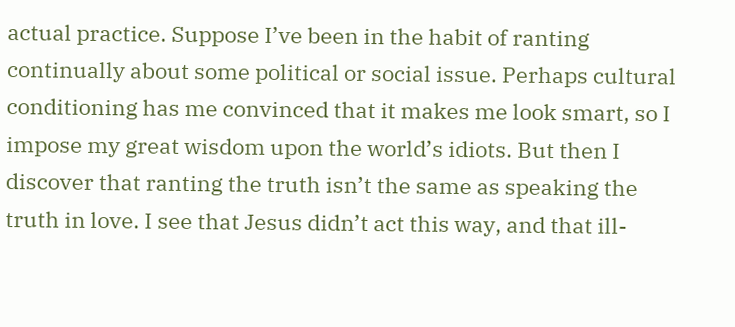actual practice. Suppose I’ve been in the habit of ranting continually about some political or social issue. Perhaps cultural conditioning has me convinced that it makes me look smart, so I impose my great wisdom upon the world’s idiots. But then I discover that ranting the truth isn’t the same as speaking the truth in love. I see that Jesus didn’t act this way, and that ill-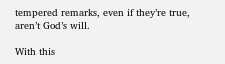tempered remarks, even if they’re true, aren’t God’s will.

With this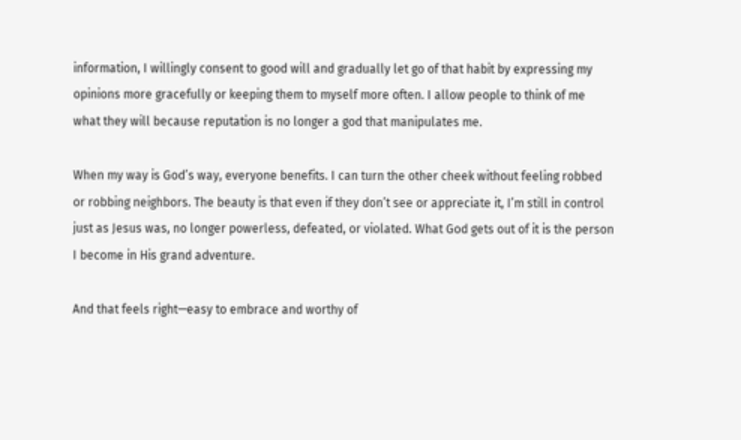information, I willingly consent to good will and gradually let go of that habit by expressing my opinions more gracefully or keeping them to myself more often. I allow people to think of me what they will because reputation is no longer a god that manipulates me.

When my way is God’s way, everyone benefits. I can turn the other cheek without feeling robbed or robbing neighbors. The beauty is that even if they don’t see or appreciate it, I’m still in control just as Jesus was, no longer powerless, defeated, or violated. What God gets out of it is the person I become in His grand adventure.

And that feels right—easy to embrace and worthy of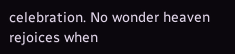celebration. No wonder heaven rejoices when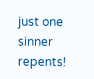just one sinner repents!